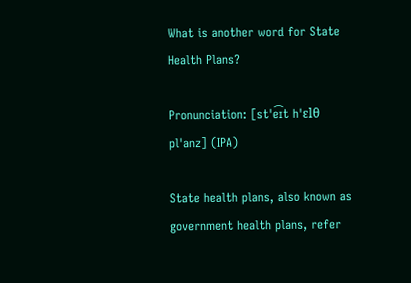What is another word for State Health Plans?

Pronunciation: [stˈe͡ɪt hˈɛlθ plˈanz] (IPA)

State health plans, also known as government health plans, refer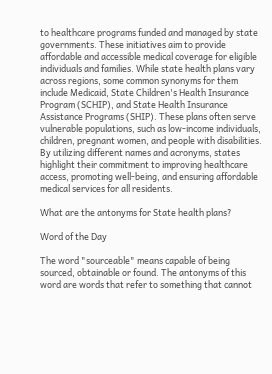to healthcare programs funded and managed by state governments. These initiatives aim to provide affordable and accessible medical coverage for eligible individuals and families. While state health plans vary across regions, some common synonyms for them include Medicaid, State Children's Health Insurance Program (SCHIP), and State Health Insurance Assistance Programs (SHIP). These plans often serve vulnerable populations, such as low-income individuals, children, pregnant women, and people with disabilities. By utilizing different names and acronyms, states highlight their commitment to improving healthcare access, promoting well-being, and ensuring affordable medical services for all residents.

What are the antonyms for State health plans?

Word of the Day

The word "sourceable" means capable of being sourced, obtainable or found. The antonyms of this word are words that refer to something that cannot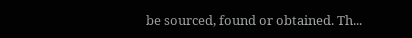be sourced, found or obtained. Th...